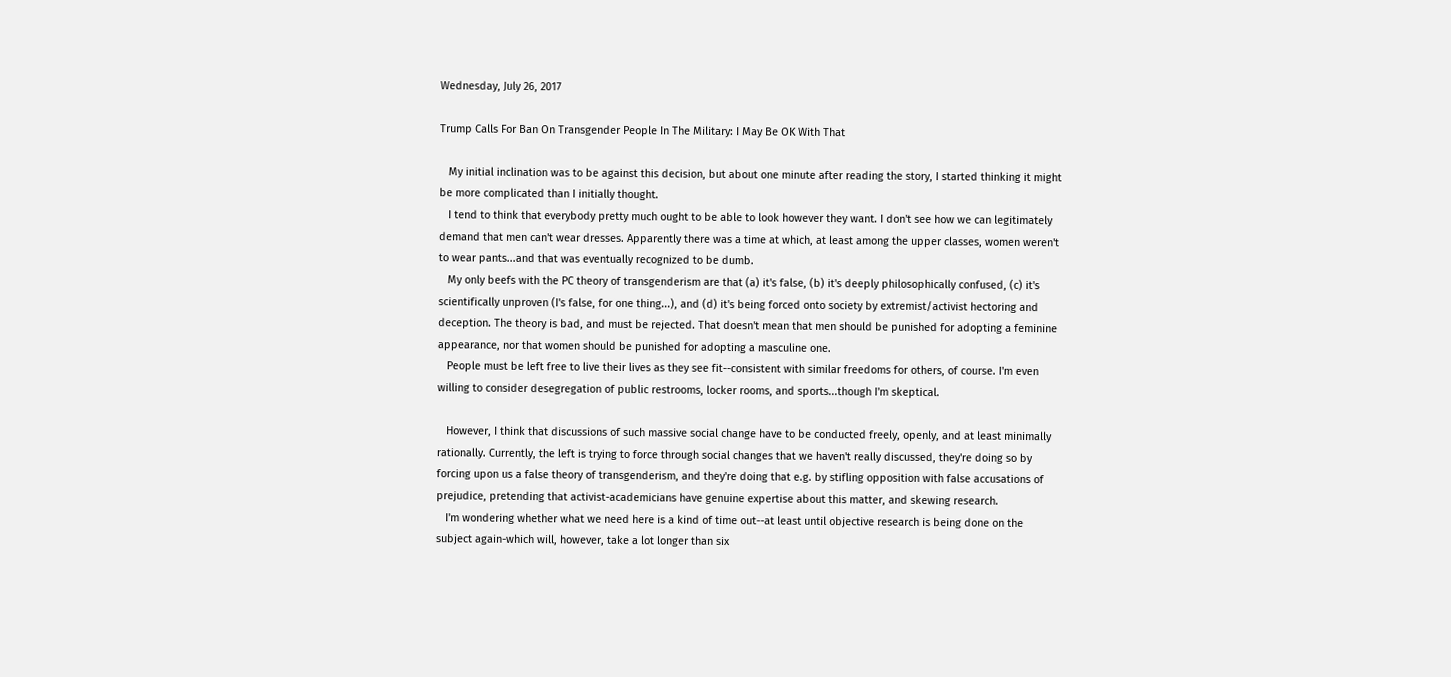Wednesday, July 26, 2017

Trump Calls For Ban On Transgender People In The Military: I May Be OK With That

   My initial inclination was to be against this decision, but about one minute after reading the story, I started thinking it might be more complicated than I initially thought.
   I tend to think that everybody pretty much ought to be able to look however they want. I don't see how we can legitimately demand that men can't wear dresses. Apparently there was a time at which, at least among the upper classes, women weren't to wear pants...and that was eventually recognized to be dumb.
   My only beefs with the PC theory of transgenderism are that (a) it's false, (b) it's deeply philosophically confused, (c) it's scientifically unproven (I's false, for one thing...), and (d) it's being forced onto society by extremist/activist hectoring and deception. The theory is bad, and must be rejected. That doesn't mean that men should be punished for adopting a feminine appearance, nor that women should be punished for adopting a masculine one.
   People must be left free to live their lives as they see fit--consistent with similar freedoms for others, of course. I'm even willing to consider desegregation of public restrooms, locker rooms, and sports...though I'm skeptical.

   However, I think that discussions of such massive social change have to be conducted freely, openly, and at least minimally rationally. Currently, the left is trying to force through social changes that we haven't really discussed, they're doing so by forcing upon us a false theory of transgenderism, and they're doing that e.g. by stifling opposition with false accusations of prejudice, pretending that activist-academicians have genuine expertise about this matter, and skewing research.
   I'm wondering whether what we need here is a kind of time out--at least until objective research is being done on the subject again-which will, however, take a lot longer than six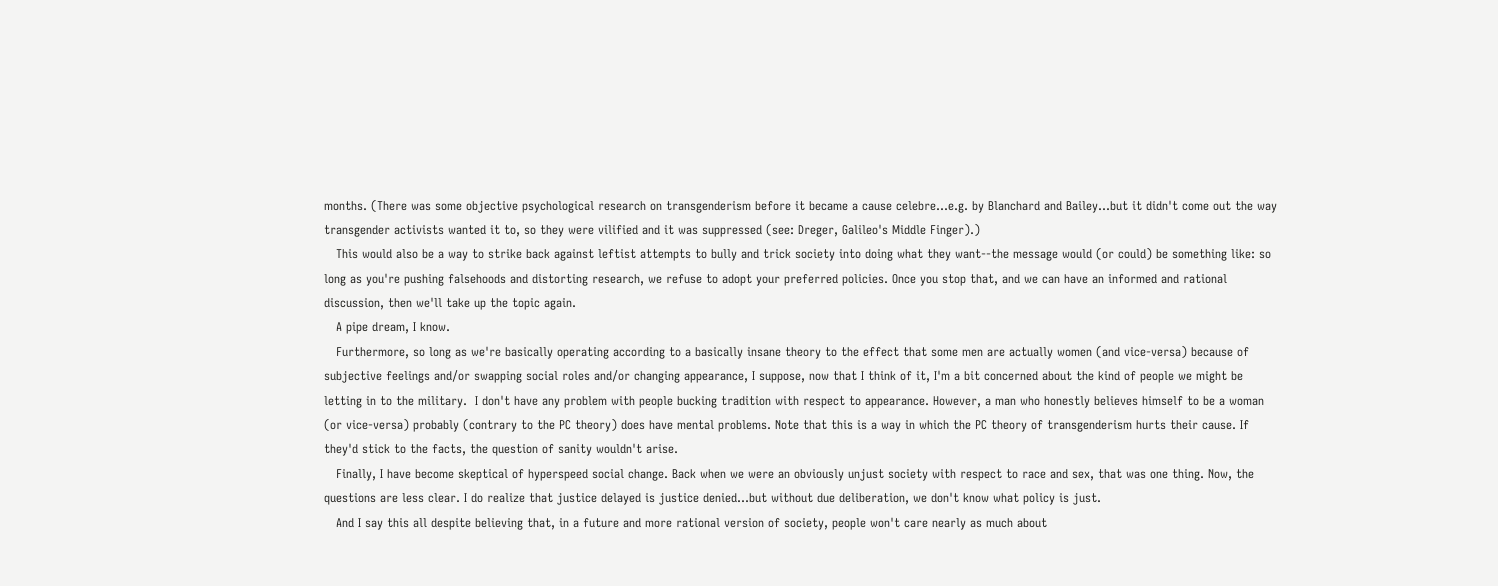months. (There was some objective psychological research on transgenderism before it became a cause celebre...e.g. by Blanchard and Bailey...but it didn't come out the way transgender activists wanted it to, so they were vilified and it was suppressed (see: Dreger, Galileo's Middle Finger).)
   This would also be a way to strike back against leftist attempts to bully and trick society into doing what they want--the message would (or could) be something like: so long as you're pushing falsehoods and distorting research, we refuse to adopt your preferred policies. Once you stop that, and we can have an informed and rational discussion, then we'll take up the topic again.
   A pipe dream, I know.
   Furthermore, so long as we're basically operating according to a basically insane theory to the effect that some men are actually women (and vice-versa) because of subjective feelings and/or swapping social roles and/or changing appearance, I suppose, now that I think of it, I'm a bit concerned about the kind of people we might be letting in to the military.  I don't have any problem with people bucking tradition with respect to appearance. However, a man who honestly believes himself to be a woman (or vice-versa) probably (contrary to the PC theory) does have mental problems. Note that this is a way in which the PC theory of transgenderism hurts their cause. If they'd stick to the facts, the question of sanity wouldn't arise.
   Finally, I have become skeptical of hyperspeed social change. Back when we were an obviously unjust society with respect to race and sex, that was one thing. Now, the questions are less clear. I do realize that justice delayed is justice denied...but without due deliberation, we don't know what policy is just.
   And I say this all despite believing that, in a future and more rational version of society, people won't care nearly as much about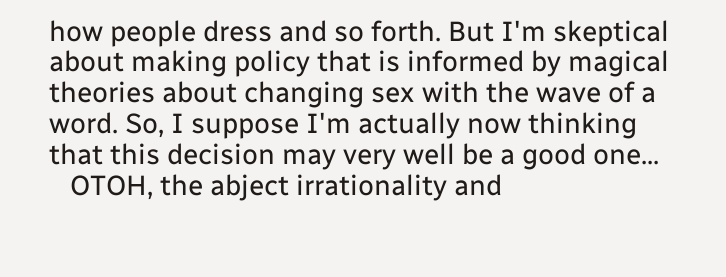how people dress and so forth. But I'm skeptical about making policy that is informed by magical theories about changing sex with the wave of a word. So, I suppose I'm actually now thinking that this decision may very well be a good one...
   OTOH, the abject irrationality and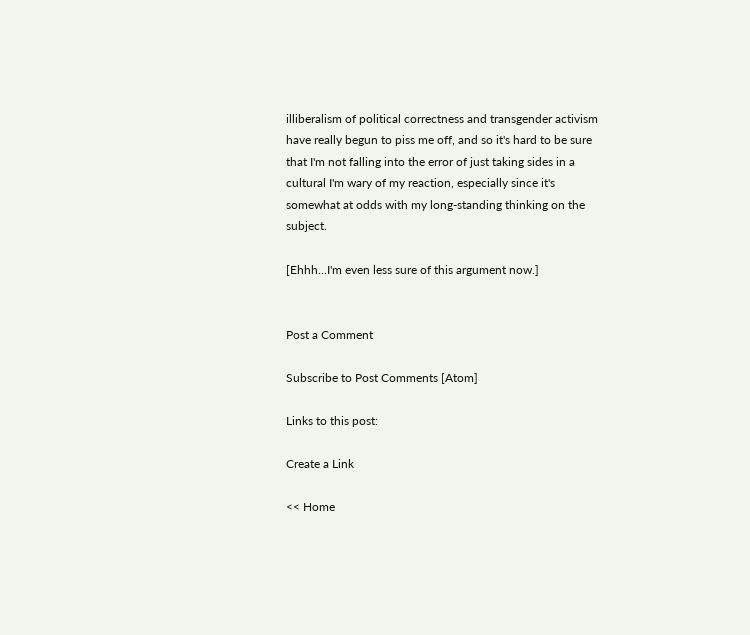illiberalism of political correctness and transgender activism have really begun to piss me off, and so it's hard to be sure that I'm not falling into the error of just taking sides in a cultural I'm wary of my reaction, especially since it's somewhat at odds with my long-standing thinking on the subject.

[Ehhh...I'm even less sure of this argument now.]


Post a Comment

Subscribe to Post Comments [Atom]

Links to this post:

Create a Link

<< Home